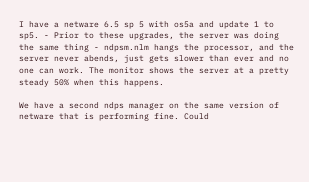I have a netware 6.5 sp 5 with os5a and update 1 to sp5. - Prior to these upgrades, the server was doing the same thing - ndpsm.nlm hangs the processor, and the server never abends, just gets slower than ever and no one can work. The monitor shows the server at a pretty steady 50% when this happens.

We have a second ndps manager on the same version of netware that is performing fine. Could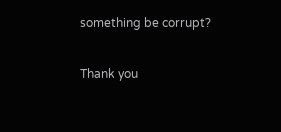something be corrupt?

Thank you